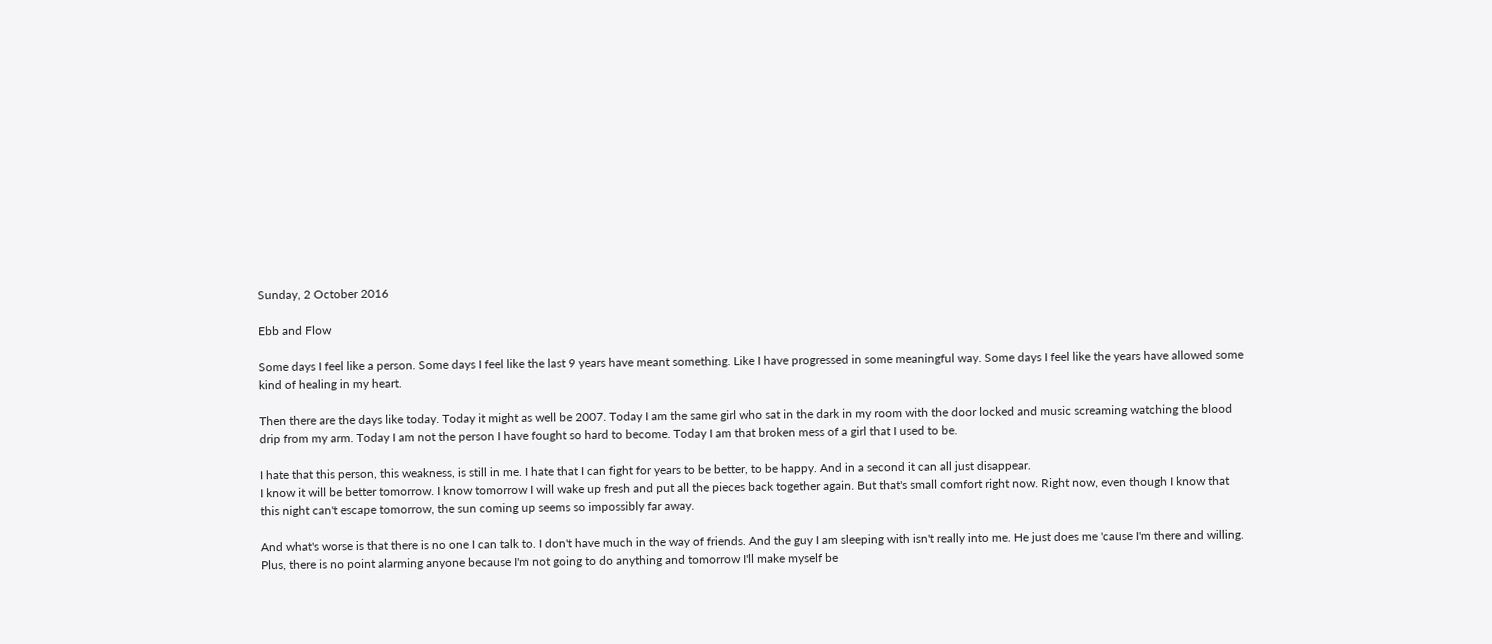Sunday, 2 October 2016

Ebb and Flow

Some days I feel like a person. Some days I feel like the last 9 years have meant something. Like I have progressed in some meaningful way. Some days I feel like the years have allowed some kind of healing in my heart.

Then there are the days like today. Today it might as well be 2007. Today I am the same girl who sat in the dark in my room with the door locked and music screaming watching the blood drip from my arm. Today I am not the person I have fought so hard to become. Today I am that broken mess of a girl that I used to be.

I hate that this person, this weakness, is still in me. I hate that I can fight for years to be better, to be happy. And in a second it can all just disappear.
I know it will be better tomorrow. I know tomorrow I will wake up fresh and put all the pieces back together again. But that's small comfort right now. Right now, even though I know that this night can't escape tomorrow, the sun coming up seems so impossibly far away.

And what's worse is that there is no one I can talk to. I don't have much in the way of friends. And the guy I am sleeping with isn't really into me. He just does me 'cause I'm there and willing. Plus, there is no point alarming anyone because I'm not going to do anything and tomorrow I'll make myself be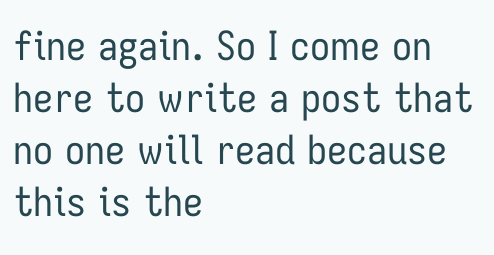fine again. So I come on here to write a post that no one will read because this is the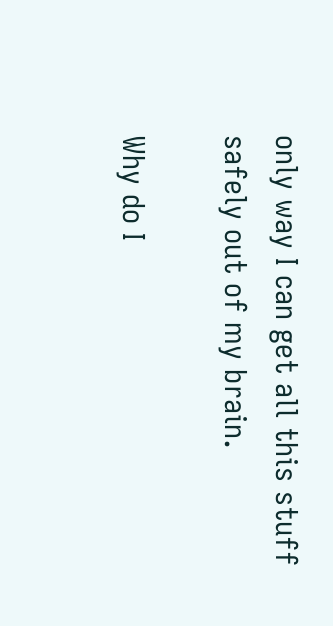only way I can get all this stuff safely out of my brain.

Why do I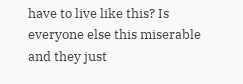have to live like this? Is everyone else this miserable and they just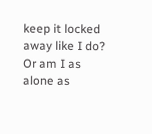keep it locked away like I do? Or am I as alone as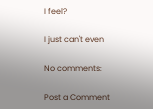I feel?

I just can't even

No comments:

Post a Comment